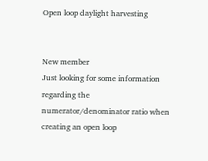Open loop daylight harvesting


New member
Just looking for some information regarding the numerator/denominator ratio when creating an open loop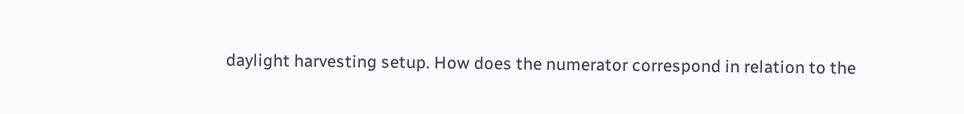daylight harvesting setup. How does the numerator correspond in relation to the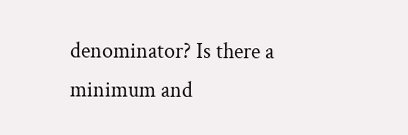denominator? Is there a minimum and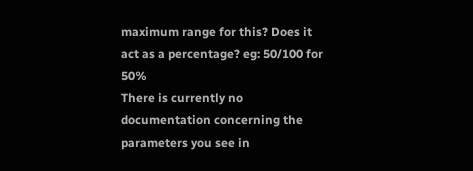maximum range for this? Does it act as a percentage? eg: 50/100 for 50%
There is currently no documentation concerning the parameters you see in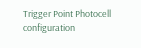Trigger Point Photocell configuration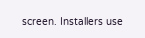screen. Installers use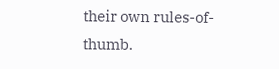their own rules-of-thumb.